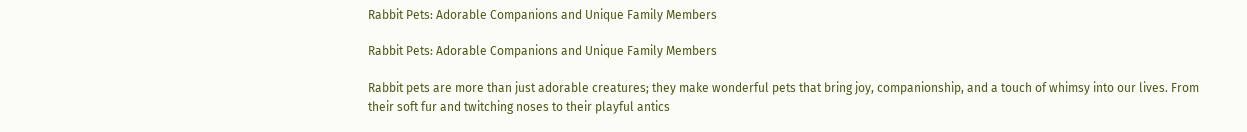Rabbit Pets: Adorable Companions and Unique Family Members

Rabbit Pets: Adorable Companions and Unique Family Members

Rabbit pets are more than just adorable creatures; they make wonderful pets that bring joy, companionship, and a touch of whimsy into our lives. From their soft fur and twitching noses to their playful antics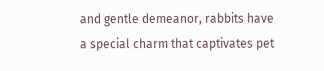and gentle demeanor, rabbits have a special charm that captivates pet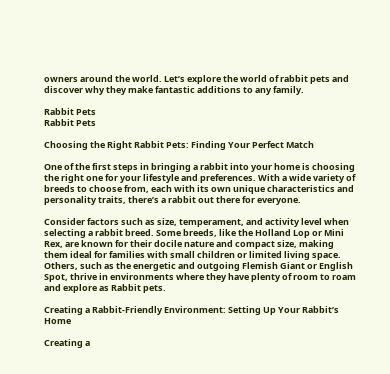owners around the world. Let’s explore the world of rabbit pets and discover why they make fantastic additions to any family.

Rabbit Pets
Rabbit Pets

Choosing the Right Rabbit Pets: Finding Your Perfect Match

One of the first steps in bringing a rabbit into your home is choosing the right one for your lifestyle and preferences. With a wide variety of breeds to choose from, each with its own unique characteristics and personality traits, there’s a rabbit out there for everyone.

Consider factors such as size, temperament, and activity level when selecting a rabbit breed. Some breeds, like the Holland Lop or Mini Rex, are known for their docile nature and compact size, making them ideal for families with small children or limited living space. Others, such as the energetic and outgoing Flemish Giant or English Spot, thrive in environments where they have plenty of room to roam and explore as Rabbit pets.

Creating a Rabbit-Friendly Environment: Setting Up Your Rabbit’s Home

Creating a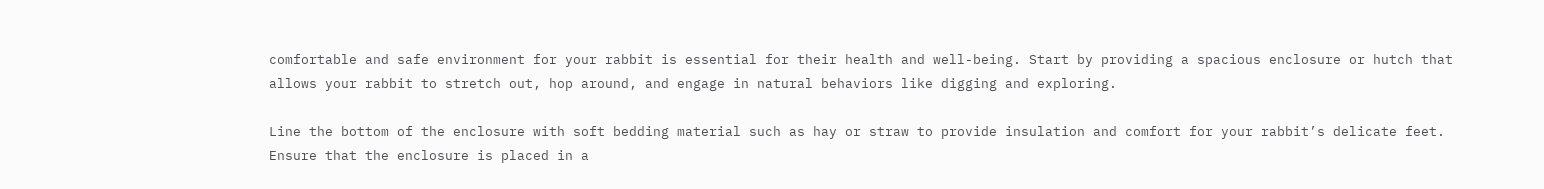comfortable and safe environment for your rabbit is essential for their health and well-being. Start by providing a spacious enclosure or hutch that allows your rabbit to stretch out, hop around, and engage in natural behaviors like digging and exploring.

Line the bottom of the enclosure with soft bedding material such as hay or straw to provide insulation and comfort for your rabbit’s delicate feet. Ensure that the enclosure is placed in a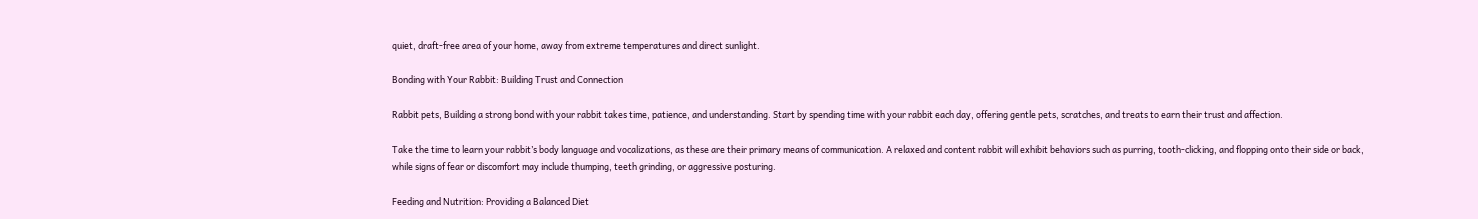quiet, draft-free area of your home, away from extreme temperatures and direct sunlight.

Bonding with Your Rabbit: Building Trust and Connection

Rabbit pets, Building a strong bond with your rabbit takes time, patience, and understanding. Start by spending time with your rabbit each day, offering gentle pets, scratches, and treats to earn their trust and affection.

Take the time to learn your rabbit’s body language and vocalizations, as these are their primary means of communication. A relaxed and content rabbit will exhibit behaviors such as purring, tooth-clicking, and flopping onto their side or back, while signs of fear or discomfort may include thumping, teeth grinding, or aggressive posturing.

Feeding and Nutrition: Providing a Balanced Diet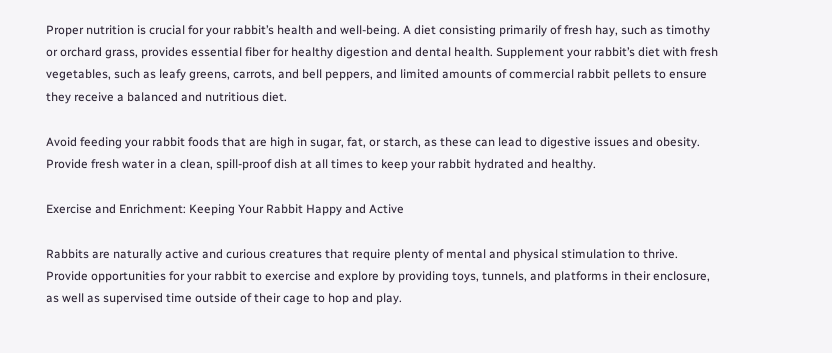Proper nutrition is crucial for your rabbit’s health and well-being. A diet consisting primarily of fresh hay, such as timothy or orchard grass, provides essential fiber for healthy digestion and dental health. Supplement your rabbit’s diet with fresh vegetables, such as leafy greens, carrots, and bell peppers, and limited amounts of commercial rabbit pellets to ensure they receive a balanced and nutritious diet.

Avoid feeding your rabbit foods that are high in sugar, fat, or starch, as these can lead to digestive issues and obesity. Provide fresh water in a clean, spill-proof dish at all times to keep your rabbit hydrated and healthy.

Exercise and Enrichment: Keeping Your Rabbit Happy and Active

Rabbits are naturally active and curious creatures that require plenty of mental and physical stimulation to thrive. Provide opportunities for your rabbit to exercise and explore by providing toys, tunnels, and platforms in their enclosure, as well as supervised time outside of their cage to hop and play.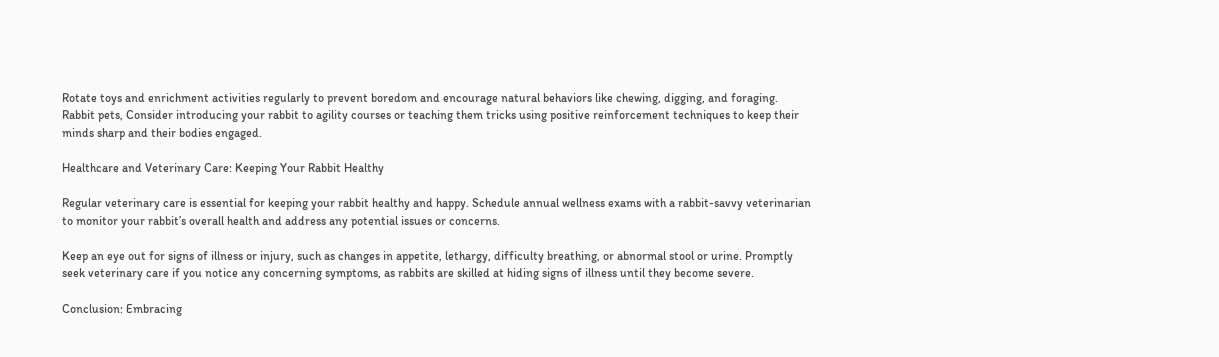Rotate toys and enrichment activities regularly to prevent boredom and encourage natural behaviors like chewing, digging, and foraging. Rabbit pets, Consider introducing your rabbit to agility courses or teaching them tricks using positive reinforcement techniques to keep their minds sharp and their bodies engaged.

Healthcare and Veterinary Care: Keeping Your Rabbit Healthy

Regular veterinary care is essential for keeping your rabbit healthy and happy. Schedule annual wellness exams with a rabbit-savvy veterinarian to monitor your rabbit’s overall health and address any potential issues or concerns.

Keep an eye out for signs of illness or injury, such as changes in appetite, lethargy, difficulty breathing, or abnormal stool or urine. Promptly seek veterinary care if you notice any concerning symptoms, as rabbits are skilled at hiding signs of illness until they become severe.

Conclusion: Embracing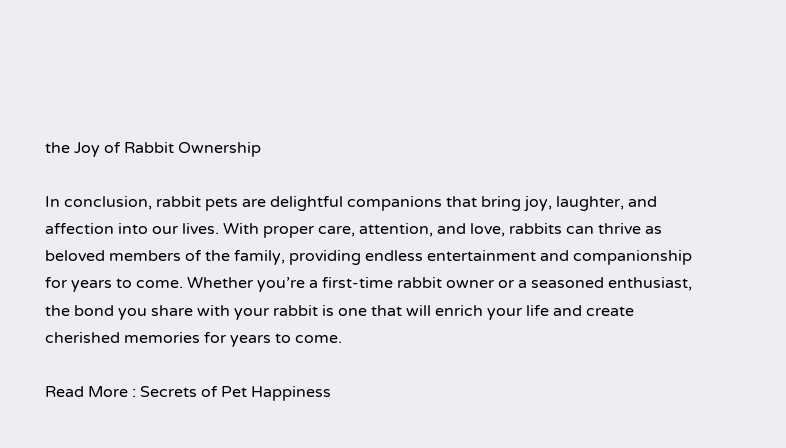the Joy of Rabbit Ownership

In conclusion, rabbit pets are delightful companions that bring joy, laughter, and affection into our lives. With proper care, attention, and love, rabbits can thrive as beloved members of the family, providing endless entertainment and companionship for years to come. Whether you’re a first-time rabbit owner or a seasoned enthusiast, the bond you share with your rabbit is one that will enrich your life and create cherished memories for years to come.

Read More : Secrets of Pet Happiness